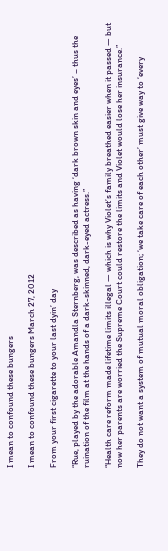I mean to confound these bungers

I mean to confound these bungers March 27, 2012

From your first cigarette to your last dyin’ day

“Rue, played by the adorable Amandla Sternberg, was described as having ‘dark brown skin and eyes’ – thus the ruination of the film at the hands of a dark-skinned, dark-eyed actress.”

“Health care reform made lifetime limits illegal — which is why Violet’s family breathed easier when it passed — but now her parents are worried the Supreme Court could restore the limits and Violet would lose her insurance.”

They do not want a system of mutual moral obligation; ‘we take care of each other’ must give way to ‘every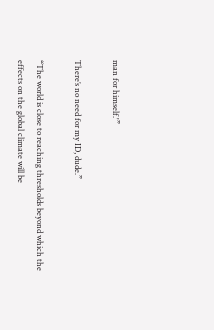man for himself.'”

There’s no need for my ID, dude.”

“The world is close to reaching thresholds beyond which the effects on the global climate will be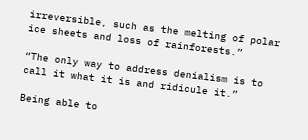irreversible, such as the melting of polar ice sheets and loss of rainforests.”

“The only way to address denialism is to call it what it is and ridicule it.”

Being able to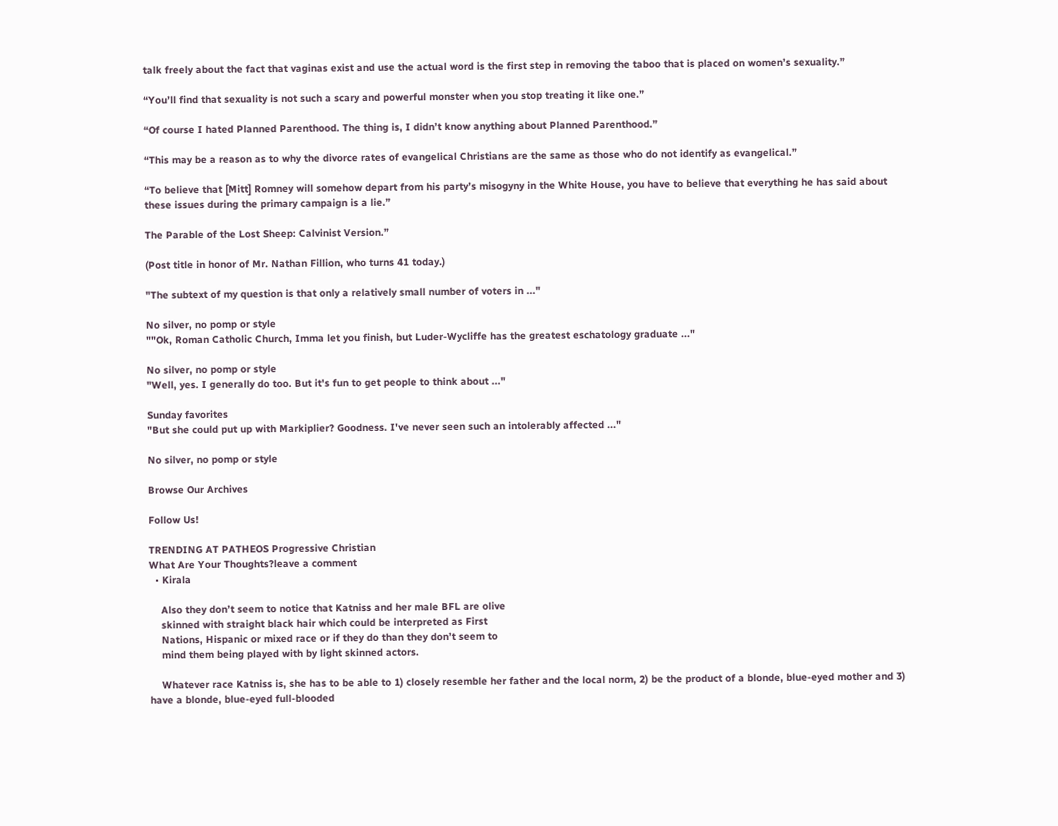talk freely about the fact that vaginas exist and use the actual word is the first step in removing the taboo that is placed on women’s sexuality.”

“You’ll find that sexuality is not such a scary and powerful monster when you stop treating it like one.”

“Of course I hated Planned Parenthood. The thing is, I didn’t know anything about Planned Parenthood.”

“This may be a reason as to why the divorce rates of evangelical Christians are the same as those who do not identify as evangelical.”

“To believe that [Mitt] Romney will somehow depart from his party’s misogyny in the White House, you have to believe that everything he has said about these issues during the primary campaign is a lie.”

The Parable of the Lost Sheep: Calvinist Version.”

(Post title in honor of Mr. Nathan Fillion, who turns 41 today.)

"The subtext of my question is that only a relatively small number of voters in ..."

No silver, no pomp or style
""Ok, Roman Catholic Church, Imma let you finish, but Luder-Wycliffe has the greatest eschatology graduate ..."

No silver, no pomp or style
"Well, yes. I generally do too. But it's fun to get people to think about ..."

Sunday favorites
"But she could put up with Markiplier? Goodness. I've never seen such an intolerably affected ..."

No silver, no pomp or style

Browse Our Archives

Follow Us!

TRENDING AT PATHEOS Progressive Christian
What Are Your Thoughts?leave a comment
  • Kirala

    Also they don’t seem to notice that Katniss and her male BFL are olive
    skinned with straight black hair which could be interpreted as First
    Nations, Hispanic or mixed race or if they do than they don’t seem to
    mind them being played with by light skinned actors.

    Whatever race Katniss is, she has to be able to 1) closely resemble her father and the local norm, 2) be the product of a blonde, blue-eyed mother and 3) have a blonde, blue-eyed full-blooded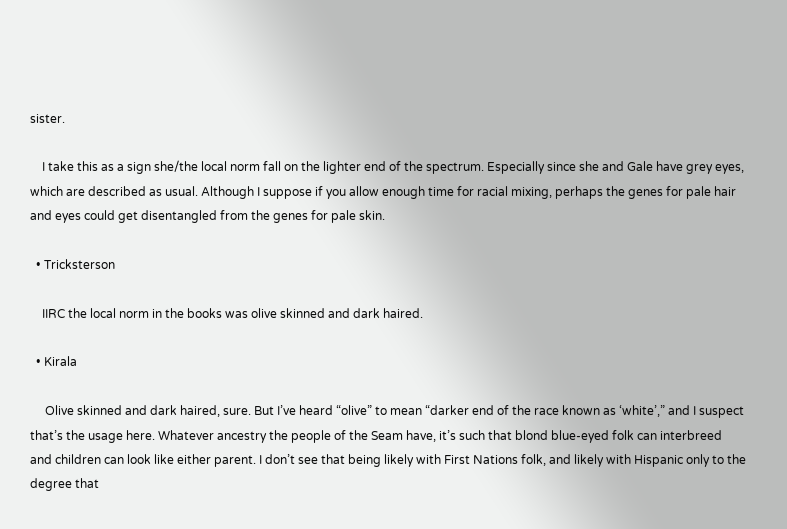sister.

    I take this as a sign she/the local norm fall on the lighter end of the spectrum. Especially since she and Gale have grey eyes, which are described as usual. Although I suppose if you allow enough time for racial mixing, perhaps the genes for pale hair and eyes could get disentangled from the genes for pale skin.

  • Tricksterson

    IIRC the local norm in the books was olive skinned and dark haired.

  • Kirala

     Olive skinned and dark haired, sure. But I’ve heard “olive” to mean “darker end of the race known as ‘white’,” and I suspect that’s the usage here. Whatever ancestry the people of the Seam have, it’s such that blond blue-eyed folk can interbreed and children can look like either parent. I don’t see that being likely with First Nations folk, and likely with Hispanic only to the degree that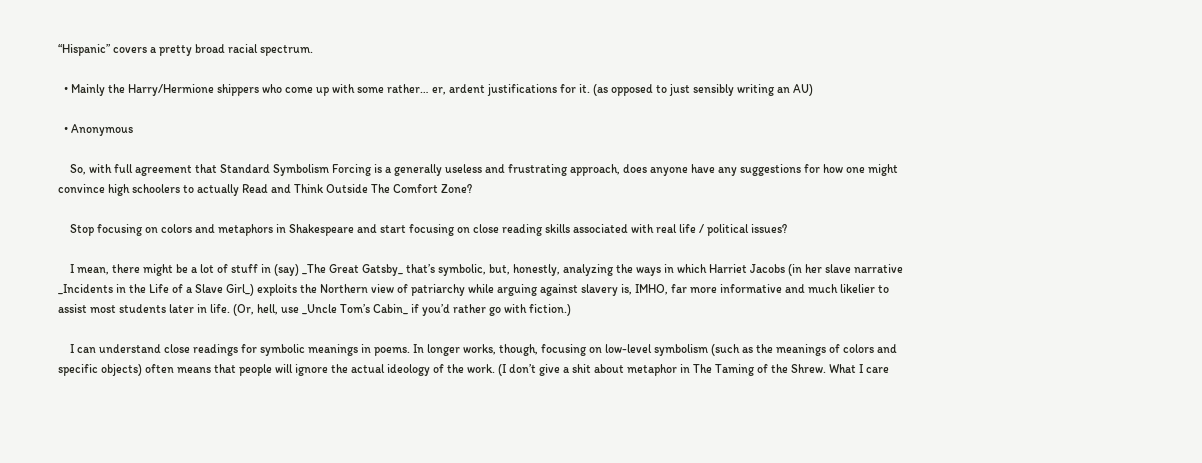“Hispanic” covers a pretty broad racial spectrum.

  • Mainly the Harry/Hermione shippers who come up with some rather… er, ardent justifications for it. (as opposed to just sensibly writing an AU)

  • Anonymous

    So, with full agreement that Standard Symbolism Forcing is a generally useless and frustrating approach, does anyone have any suggestions for how one might convince high schoolers to actually Read and Think Outside The Comfort Zone?

    Stop focusing on colors and metaphors in Shakespeare and start focusing on close reading skills associated with real life / political issues?

    I mean, there might be a lot of stuff in (say) _The Great Gatsby_ that’s symbolic, but, honestly, analyzing the ways in which Harriet Jacobs (in her slave narrative _Incidents in the Life of a Slave Girl_) exploits the Northern view of patriarchy while arguing against slavery is, IMHO, far more informative and much likelier to assist most students later in life. (Or, hell, use _Uncle Tom’s Cabin_ if you’d rather go with fiction.)

    I can understand close readings for symbolic meanings in poems. In longer works, though, focusing on low-level symbolism (such as the meanings of colors and specific objects) often means that people will ignore the actual ideology of the work. (I don’t give a shit about metaphor in The Taming of the Shrew. What I care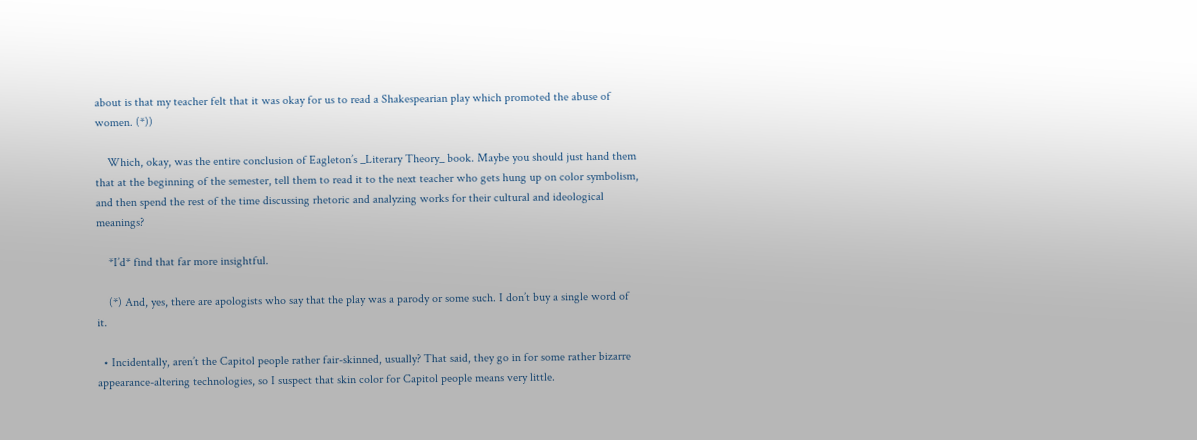about is that my teacher felt that it was okay for us to read a Shakespearian play which promoted the abuse of women. (*))

    Which, okay, was the entire conclusion of Eagleton’s _Literary Theory_ book. Maybe you should just hand them that at the beginning of the semester, tell them to read it to the next teacher who gets hung up on color symbolism, and then spend the rest of the time discussing rhetoric and analyzing works for their cultural and ideological meanings?

    *I’d* find that far more insightful.

    (*) And, yes, there are apologists who say that the play was a parody or some such. I don’t buy a single word of it.

  • Incidentally, aren’t the Capitol people rather fair-skinned, usually? That said, they go in for some rather bizarre appearance-altering technologies, so I suspect that skin color for Capitol people means very little.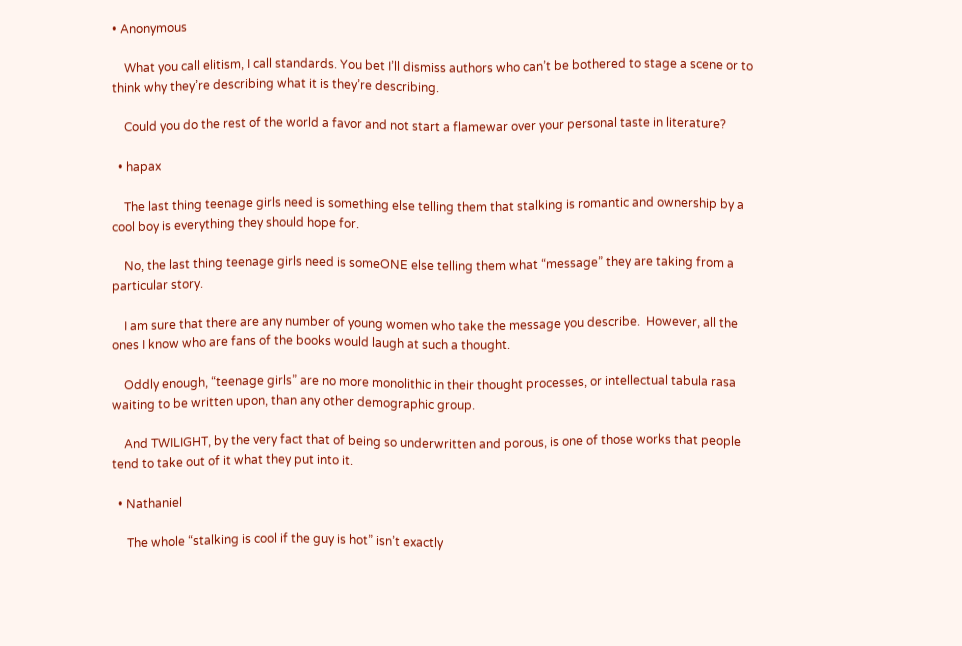• Anonymous

    What you call elitism, I call standards. You bet I’ll dismiss authors who can’t be bothered to stage a scene or to think why they’re describing what it is they’re describing.

    Could you do the rest of the world a favor and not start a flamewar over your personal taste in literature?

  • hapax

    The last thing teenage girls need is something else telling them that stalking is romantic and ownership by a cool boy is everything they should hope for.

    No, the last thing teenage girls need is someONE else telling them what “message” they are taking from a particular story.

    I am sure that there are any number of young women who take the message you describe.  However, all the ones I know who are fans of the books would laugh at such a thought.

    Oddly enough, “teenage girls” are no more monolithic in their thought processes, or intellectual tabula rasa waiting to be written upon, than any other demographic group.

    And TWILIGHT, by the very fact that of being so underwritten and porous, is one of those works that people tend to take out of it what they put into it.

  • Nathaniel

     The whole “stalking is cool if the guy is hot” isn’t exactly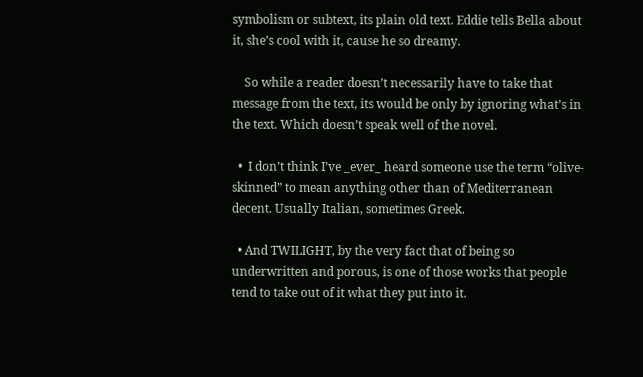symbolism or subtext, its plain old text. Eddie tells Bella about it, she’s cool with it, cause he so dreamy.

    So while a reader doesn’t necessarily have to take that message from the text, its would be only by ignoring what’s in the text. Which doesn’t speak well of the novel.

  •  I don’t think I’ve _ever_ heard someone use the term “olive-skinned” to mean anything other than of Mediterranean decent. Usually Italian, sometimes Greek.

  • And TWILIGHT, by the very fact that of being so underwritten and porous, is one of those works that people tend to take out of it what they put into it.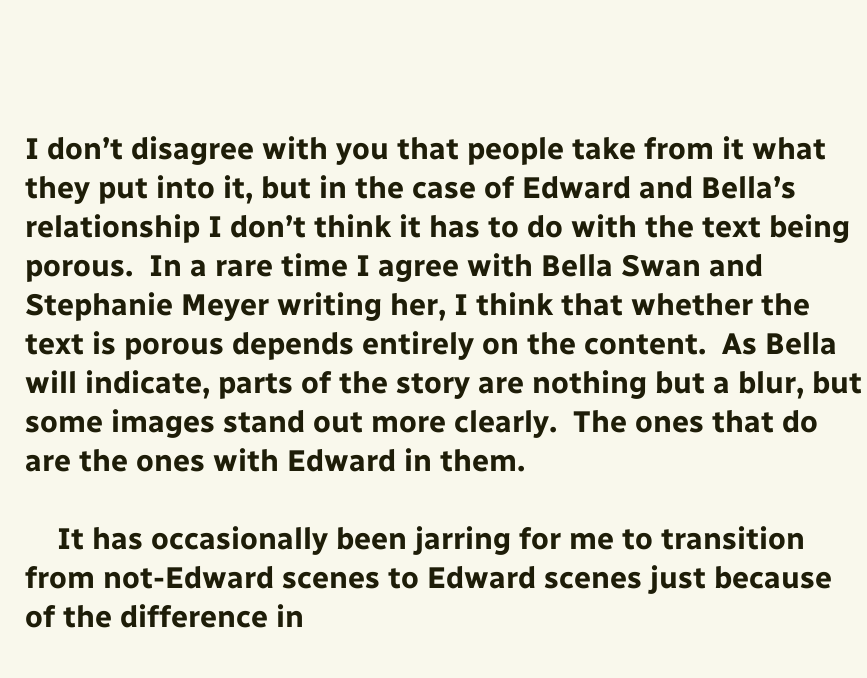I don’t disagree with you that people take from it what they put into it, but in the case of Edward and Bella’s relationship I don’t think it has to do with the text being porous.  In a rare time I agree with Bella Swan and Stephanie Meyer writing her, I think that whether the text is porous depends entirely on the content.  As Bella will indicate, parts of the story are nothing but a blur, but some images stand out more clearly.  The ones that do are the ones with Edward in them.

    It has occasionally been jarring for me to transition from not-Edward scenes to Edward scenes just because of the difference in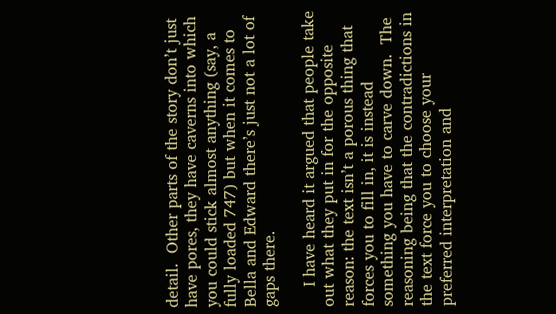detail.  Other parts of the story don’t just have pores, they have caverns into which you could stick almost anything (say, a fully loaded 747) but when it comes to Bella and Edward there’s just not a lot of gaps there.

    I have heard it argued that people take out what they put in for the opposite reason: the text isn’t a porous thing that forces you to fill in, it is instead something you have to carve down.  The reasoning being that the contradictions in the text force you to choose your preferred interpretation and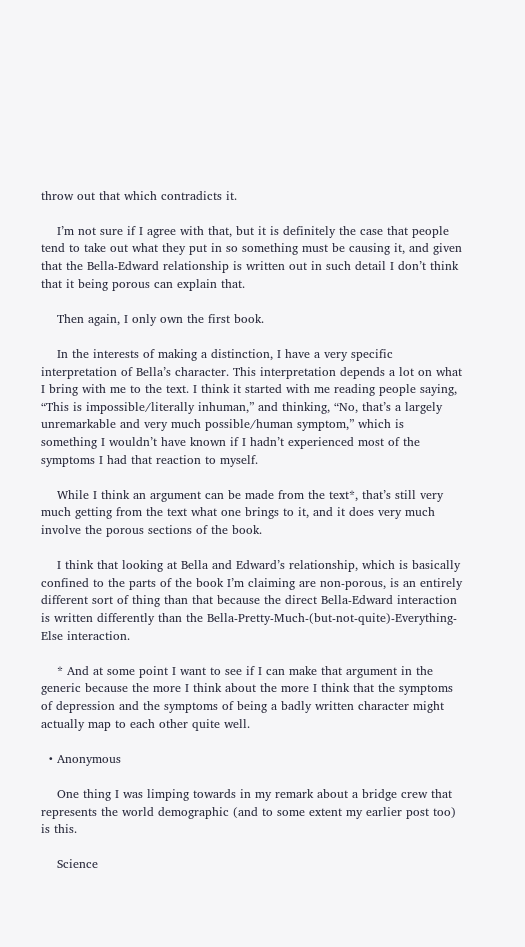throw out that which contradicts it.

    I’m not sure if I agree with that, but it is definitely the case that people tend to take out what they put in so something must be causing it, and given that the Bella-Edward relationship is written out in such detail I don’t think that it being porous can explain that.

    Then again, I only own the first book.

    In the interests of making a distinction, I have a very specific interpretation of Bella’s character. This interpretation depends a lot on what I bring with me to the text. I think it started with me reading people saying, “This is impossible/literally inhuman,” and thinking, “No, that’s a largely unremarkable and very much possible/human symptom,” which is something I wouldn’t have known if I hadn’t experienced most of the symptoms I had that reaction to myself.

    While I think an argument can be made from the text*, that’s still very much getting from the text what one brings to it, and it does very much involve the porous sections of the book.

    I think that looking at Bella and Edward’s relationship, which is basically confined to the parts of the book I’m claiming are non-porous, is an entirely different sort of thing than that because the direct Bella-Edward interaction is written differently than the Bella-Pretty-Much-(but-not-quite)-Everything-Else interaction.

    * And at some point I want to see if I can make that argument in the generic because the more I think about the more I think that the symptoms of depression and the symptoms of being a badly written character might actually map to each other quite well.

  • Anonymous

    One thing I was limping towards in my remark about a bridge crew that represents the world demographic (and to some extent my earlier post too) is this.

    Science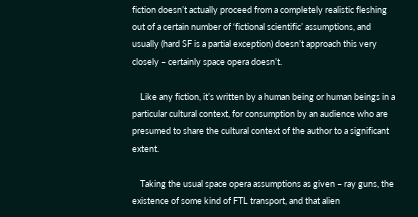fiction doesn’t actually proceed from a completely realistic fleshing out of a certain number of ‘fictional scientific’ assumptions, and usually (hard SF is a partial exception) doesn’t approach this very closely – certainly space opera doesn’t.

    Like any fiction, it’s written by a human being or human beings in a particular cultural context, for consumption by an audience who are presumed to share the cultural context of the author to a significant extent.

    Taking the usual space opera assumptions as given – ray guns, the existence of some kind of FTL transport, and that alien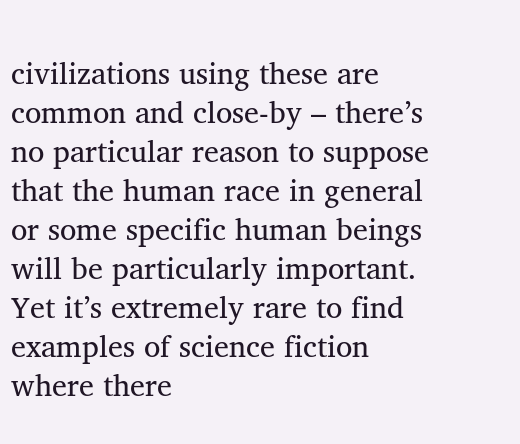civilizations using these are common and close-by – there’s no particular reason to suppose that the human race in general or some specific human beings will be particularly important.  Yet it’s extremely rare to find examples of science fiction where there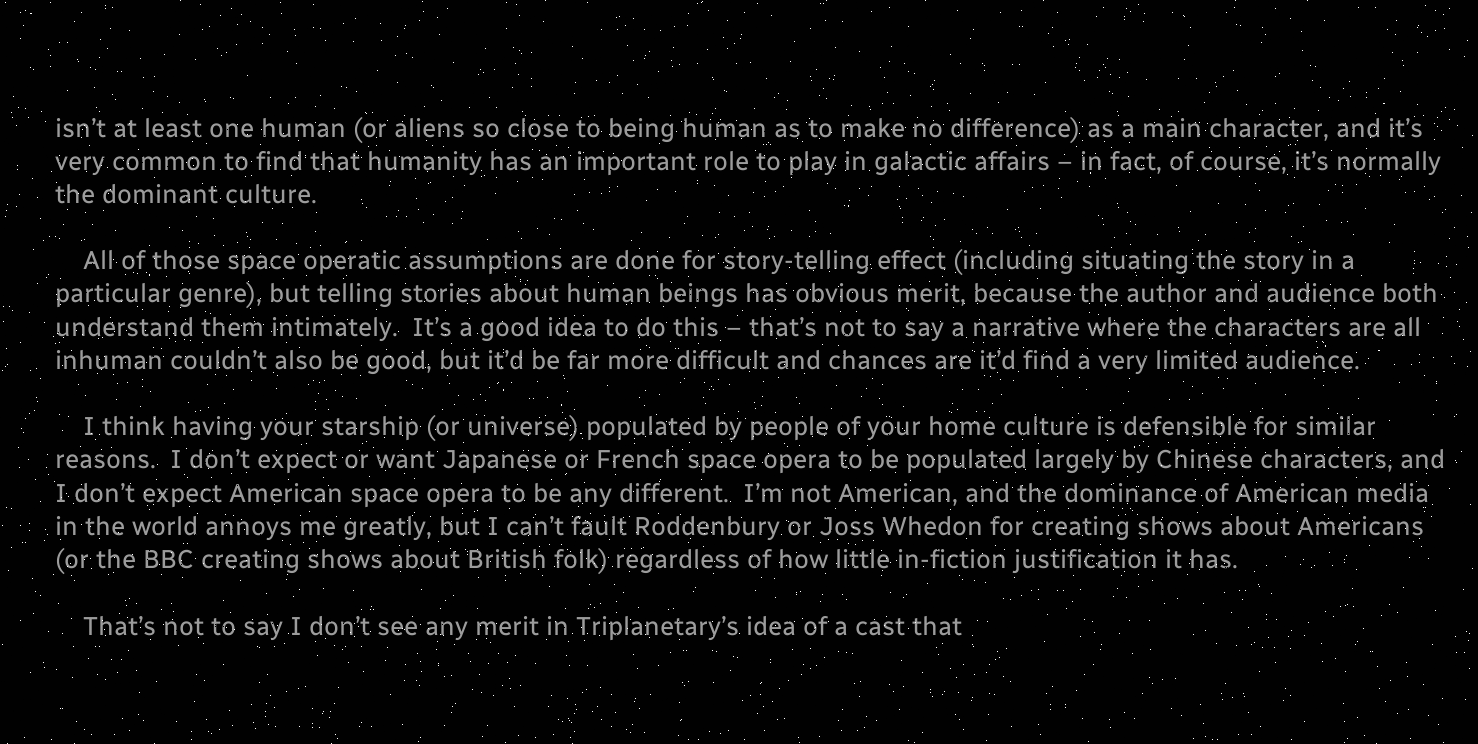isn’t at least one human (or aliens so close to being human as to make no difference) as a main character, and it’s very common to find that humanity has an important role to play in galactic affairs – in fact, of course, it’s normally the dominant culture.

    All of those space operatic assumptions are done for story-telling effect (including situating the story in a particular genre), but telling stories about human beings has obvious merit, because the author and audience both understand them intimately.  It’s a good idea to do this – that’s not to say a narrative where the characters are all inhuman couldn’t also be good, but it’d be far more difficult and chances are it’d find a very limited audience.

    I think having your starship (or universe) populated by people of your home culture is defensible for similar reasons.  I don’t expect or want Japanese or French space opera to be populated largely by Chinese characters, and I don’t expect American space opera to be any different.  I’m not American, and the dominance of American media in the world annoys me greatly, but I can’t fault Roddenbury or Joss Whedon for creating shows about Americans (or the BBC creating shows about British folk) regardless of how little in-fiction justification it has.

    That’s not to say I don’t see any merit in Triplanetary’s idea of a cast that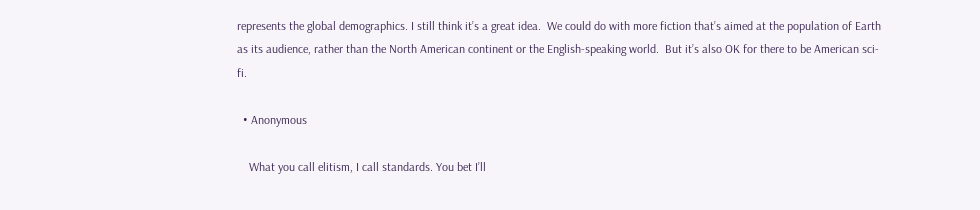represents the global demographics. I still think it’s a great idea.  We could do with more fiction that’s aimed at the population of Earth as its audience, rather than the North American continent or the English-speaking world.  But it’s also OK for there to be American sci-fi.

  • Anonymous

    What you call elitism, I call standards. You bet I’ll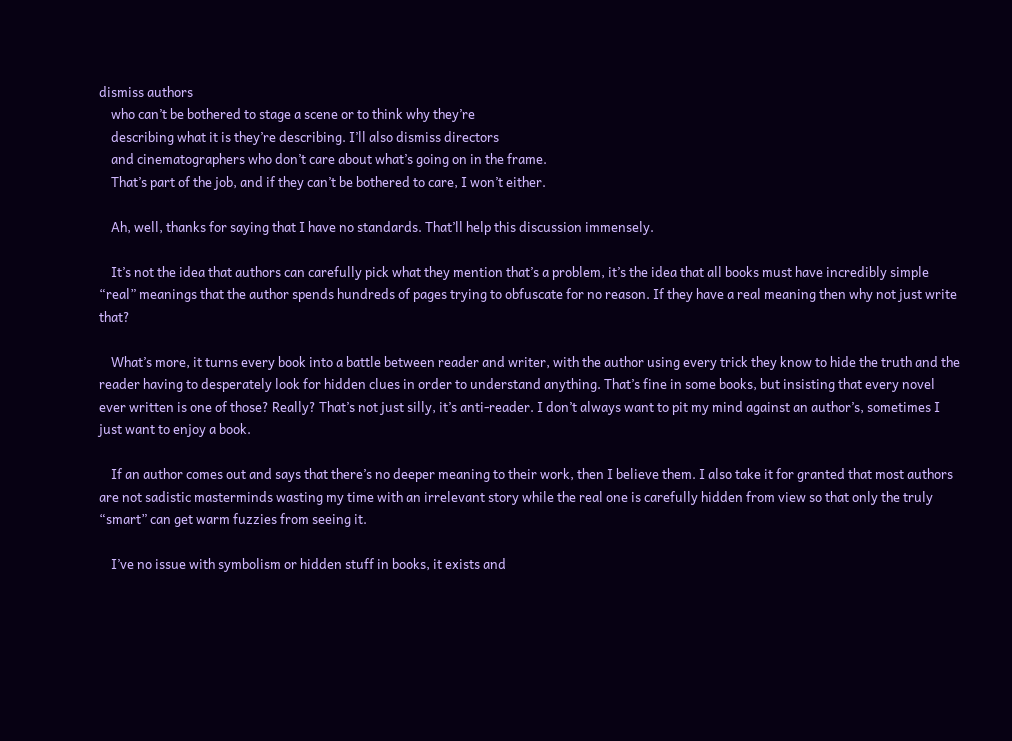dismiss authors
    who can’t be bothered to stage a scene or to think why they’re
    describing what it is they’re describing. I’ll also dismiss directors
    and cinematographers who don’t care about what’s going on in the frame.
    That’s part of the job, and if they can’t be bothered to care, I won’t either.

    Ah, well, thanks for saying that I have no standards. That’ll help this discussion immensely.

    It’s not the idea that authors can carefully pick what they mention that’s a problem, it’s the idea that all books must have incredibly simple “real” meanings that the author spends hundreds of pages trying to obfuscate for no reason. If they have a real meaning then why not just write that?

    What’s more, it turns every book into a battle between reader and writer, with the author using every trick they know to hide the truth and the reader having to desperately look for hidden clues in order to understand anything. That’s fine in some books, but insisting that every novel ever written is one of those? Really? That’s not just silly, it’s anti-reader. I don’t always want to pit my mind against an author’s, sometimes I just want to enjoy a book.

    If an author comes out and says that there’s no deeper meaning to their work, then I believe them. I also take it for granted that most authors are not sadistic masterminds wasting my time with an irrelevant story while the real one is carefully hidden from view so that only the truly “smart” can get warm fuzzies from seeing it.

    I’ve no issue with symbolism or hidden stuff in books, it exists and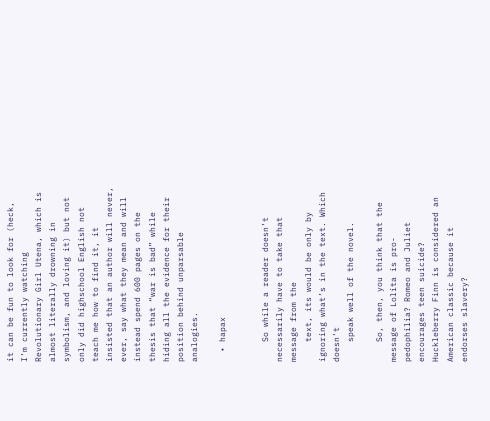it can be fun to look for (heck, I’m currently watching Revolutionary Girl Utena, which is almost literally drowning in symbolism, and loving it) but not only did highschool English not teach me how to find it, it insisted that an author will never, ever, say what they mean and will instead spend 600 pages on the thesis that “war is bad” while hiding all the evidence for their position behind unparsable analogies.

  • hapax


    So while a reader doesn’t necessarily have to take that message from the
    text, its would be only by ignoring what’s in the text. Which doesn’t
    speak well of the novel.

    So, then, you think that the message of Lolita is pro-pedophilia? Romeo and Juliet encourages teen suicide?  Huckleberry Finn is considered an American classic because it endorses slavery?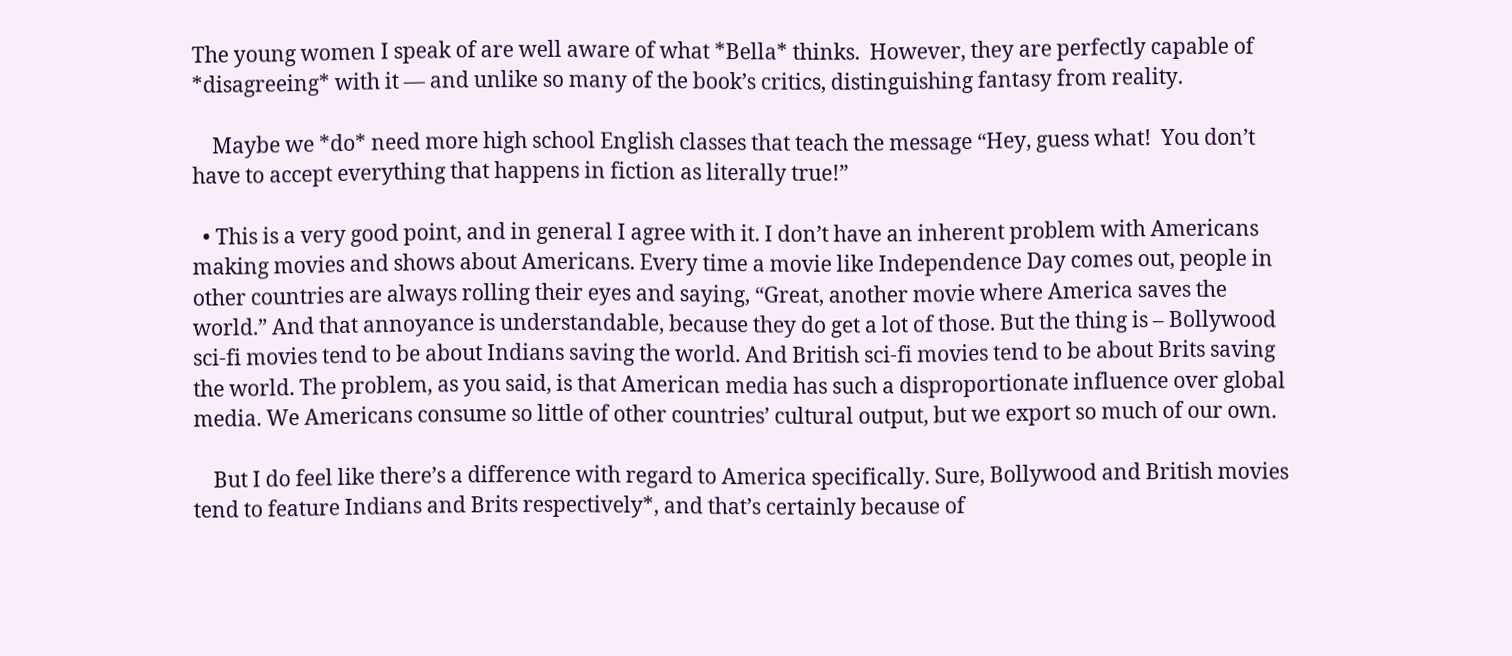The young women I speak of are well aware of what *Bella* thinks.  However, they are perfectly capable of *disagreeing* with it — and unlike so many of the book’s critics, distinguishing fantasy from reality.

    Maybe we *do* need more high school English classes that teach the message “Hey, guess what!  You don’t have to accept everything that happens in fiction as literally true!”

  • This is a very good point, and in general I agree with it. I don’t have an inherent problem with Americans making movies and shows about Americans. Every time a movie like Independence Day comes out, people in other countries are always rolling their eyes and saying, “Great, another movie where America saves the world.” And that annoyance is understandable, because they do get a lot of those. But the thing is – Bollywood sci-fi movies tend to be about Indians saving the world. And British sci-fi movies tend to be about Brits saving the world. The problem, as you said, is that American media has such a disproportionate influence over global media. We Americans consume so little of other countries’ cultural output, but we export so much of our own.

    But I do feel like there’s a difference with regard to America specifically. Sure, Bollywood and British movies tend to feature Indians and Brits respectively*, and that’s certainly because of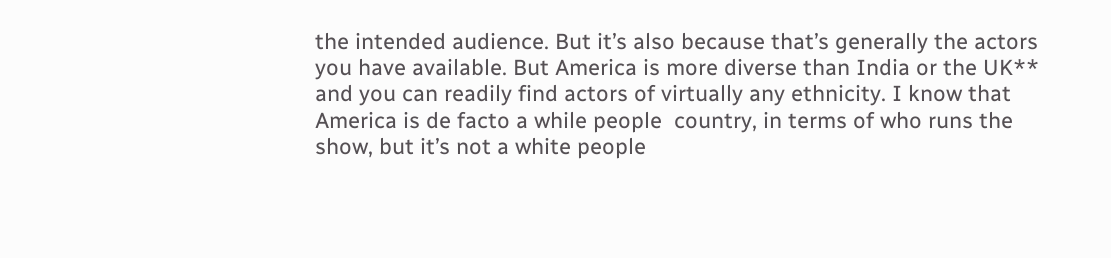the intended audience. But it’s also because that’s generally the actors you have available. But America is more diverse than India or the UK** and you can readily find actors of virtually any ethnicity. I know that America is de facto a while people  country, in terms of who runs the show, but it’s not a white people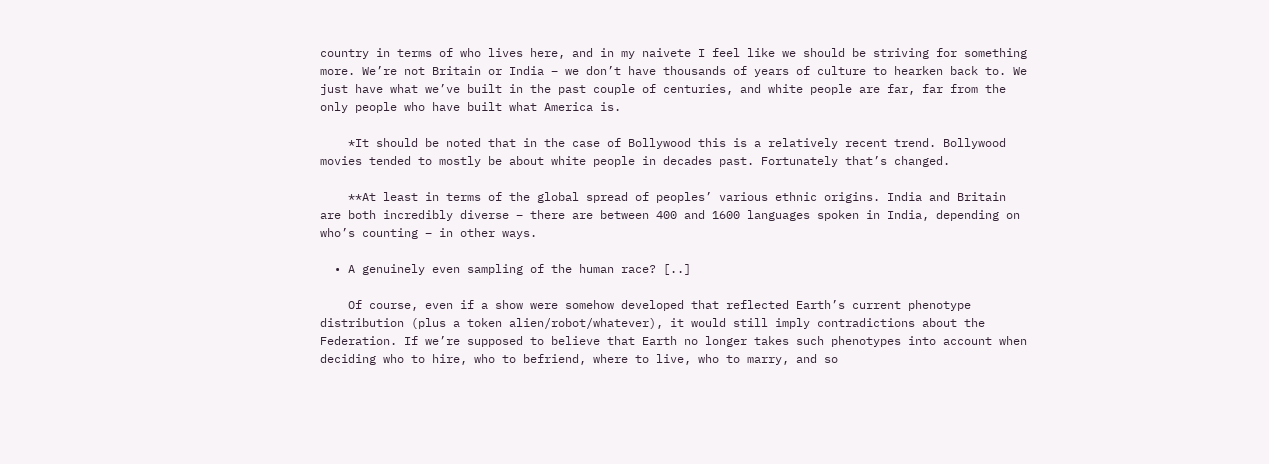country in terms of who lives here, and in my naivete I feel like we should be striving for something more. We’re not Britain or India – we don’t have thousands of years of culture to hearken back to. We just have what we’ve built in the past couple of centuries, and white people are far, far from the only people who have built what America is.

    *It should be noted that in the case of Bollywood this is a relatively recent trend. Bollywood movies tended to mostly be about white people in decades past. Fortunately that’s changed.

    **At least in terms of the global spread of peoples’ various ethnic origins. India and Britain are both incredibly diverse – there are between 400 and 1600 languages spoken in India, depending on who’s counting – in other ways.

  • A genuinely even sampling of the human race? [..]

    Of course, even if a show were somehow developed that reflected Earth’s current phenotype distribution (plus a token alien/robot/whatever), it would still imply contradictions about the Federation. If we’re supposed to believe that Earth no longer takes such phenotypes into account when deciding who to hire, who to befriend, where to live, who to marry, and so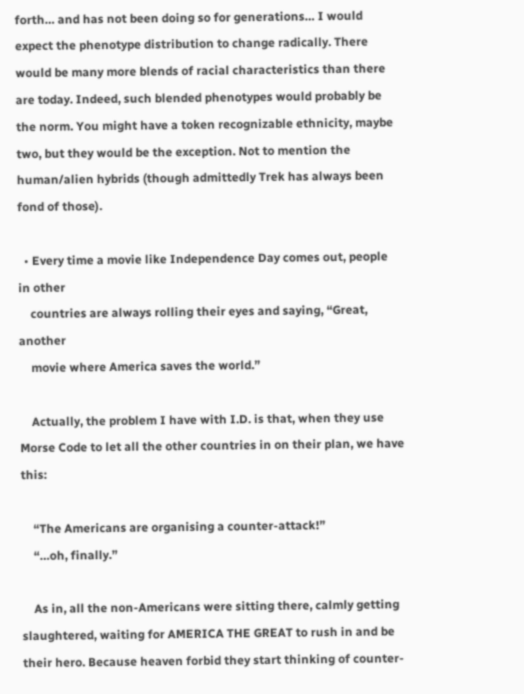forth… and has not been doing so for generations… I would expect the phenotype distribution to change radically. There would be many more blends of racial characteristics than there are today. Indeed, such blended phenotypes would probably be the norm. You might have a token recognizable ethnicity, maybe two, but they would be the exception. Not to mention the human/alien hybrids (though admittedly Trek has always been fond of those).

  • Every time a movie like Independence Day comes out, people in other
    countries are always rolling their eyes and saying, “Great, another
    movie where America saves the world.”

    Actually, the problem I have with I.D. is that, when they use Morse Code to let all the other countries in on their plan, we have this:

    “The Americans are organising a counter-attack!”
    “…oh, finally.”

    As in, all the non-Americans were sitting there, calmly getting slaughtered, waiting for AMERICA THE GREAT to rush in and be their hero. Because heaven forbid they start thinking of counter-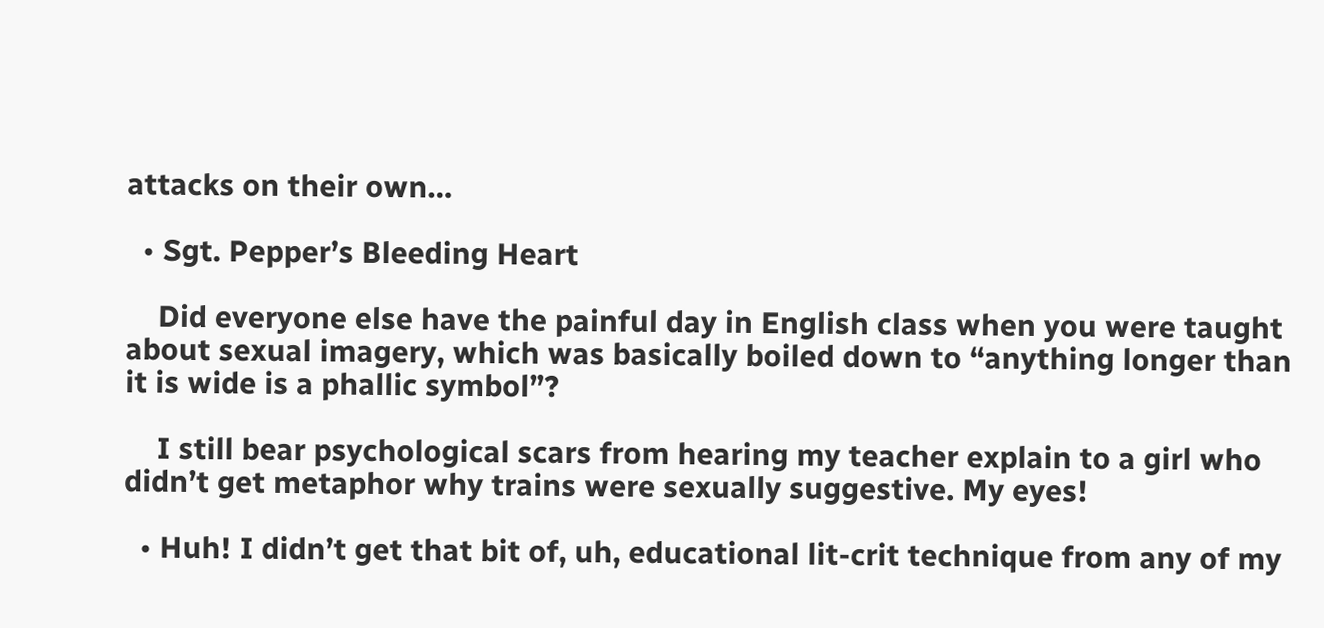attacks on their own…

  • Sgt. Pepper’s Bleeding Heart

    Did everyone else have the painful day in English class when you were taught about sexual imagery, which was basically boiled down to “anything longer than it is wide is a phallic symbol”?

    I still bear psychological scars from hearing my teacher explain to a girl who didn’t get metaphor why trains were sexually suggestive. My eyes!

  • Huh! I didn’t get that bit of, uh, educational lit-crit technique from any of my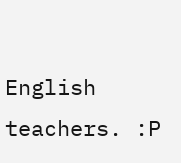English teachers. :P